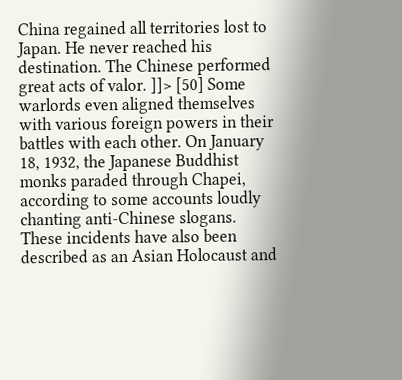China regained all territories lost to Japan. He never reached his destination. The Chinese performed great acts of valor. ]]> [50] Some warlords even aligned themselves with various foreign powers in their battles with each other. On January 18, 1932, the Japanese Buddhist monks paraded through Chapei, according to some accounts loudly chanting anti-Chinese slogans. These incidents have also been described as an Asian Holocaust and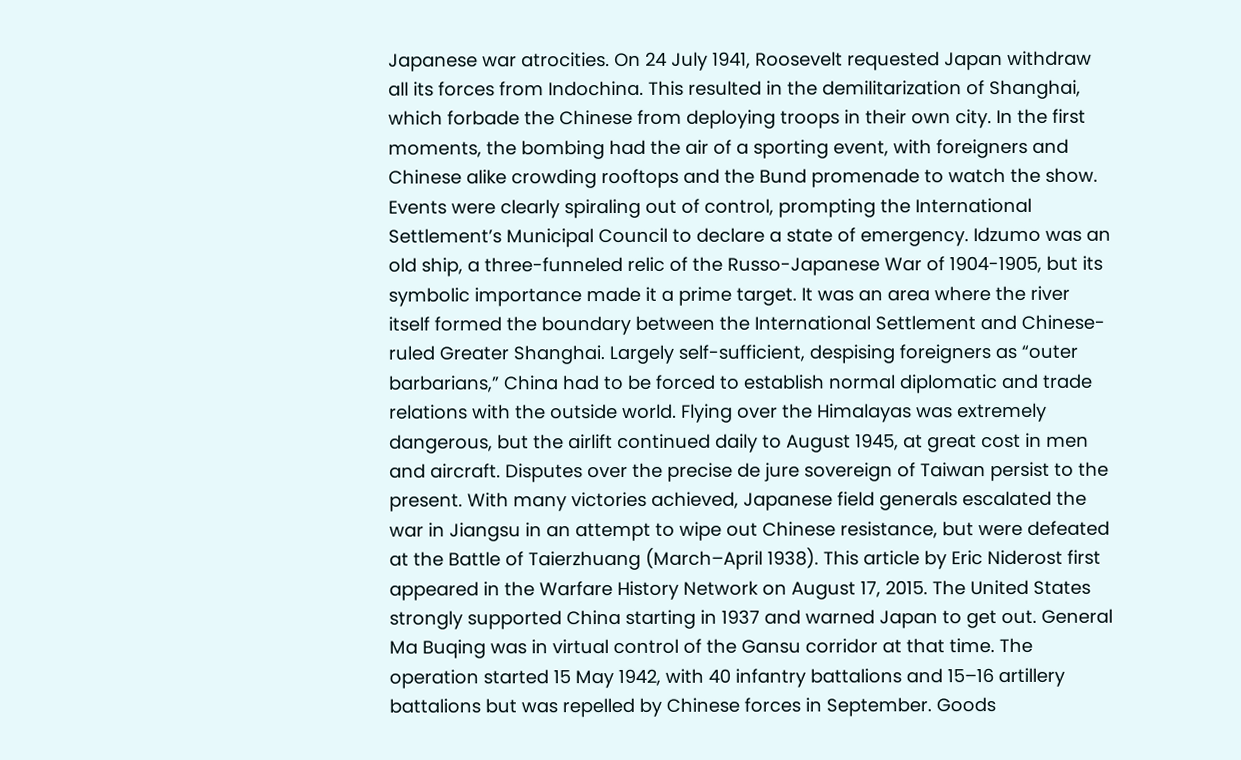Japanese war atrocities. On 24 July 1941, Roosevelt requested Japan withdraw all its forces from Indochina. This resulted in the demilitarization of Shanghai, which forbade the Chinese from deploying troops in their own city. In the first moments, the bombing had the air of a sporting event, with foreigners and Chinese alike crowding rooftops and the Bund promenade to watch the show. Events were clearly spiraling out of control, prompting the International Settlement’s Municipal Council to declare a state of emergency. Idzumo was an old ship, a three-funneled relic of the Russo-Japanese War of 1904-1905, but its symbolic importance made it a prime target. It was an area where the river itself formed the boundary between the International Settlement and Chinese-ruled Greater Shanghai. Largely self-sufficient, despising foreigners as “outer barbarians,” China had to be forced to establish normal diplomatic and trade relations with the outside world. Flying over the Himalayas was extremely dangerous, but the airlift continued daily to August 1945, at great cost in men and aircraft. Disputes over the precise de jure sovereign of Taiwan persist to the present. With many victories achieved, Japanese field generals escalated the war in Jiangsu in an attempt to wipe out Chinese resistance, but were defeated at the Battle of Taierzhuang (March–April 1938). This article by Eric Niderost first appeared in the Warfare History Network on August 17, 2015. The United States strongly supported China starting in 1937 and warned Japan to get out. General Ma Buqing was in virtual control of the Gansu corridor at that time. The operation started 15 May 1942, with 40 infantry battalions and 15–16 artillery battalions but was repelled by Chinese forces in September. Goods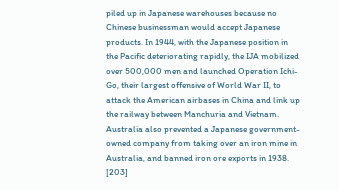piled up in Japanese warehouses because no Chinese businessman would accept Japanese products. In 1944, with the Japanese position in the Pacific deteriorating rapidly, the IJA mobilized over 500,000 men and launched Operation Ichi-Go, their largest offensive of World War II, to attack the American airbases in China and link up the railway between Manchuria and Vietnam. Australia also prevented a Japanese government-owned company from taking over an iron mine in Australia, and banned iron ore exports in 1938. [203]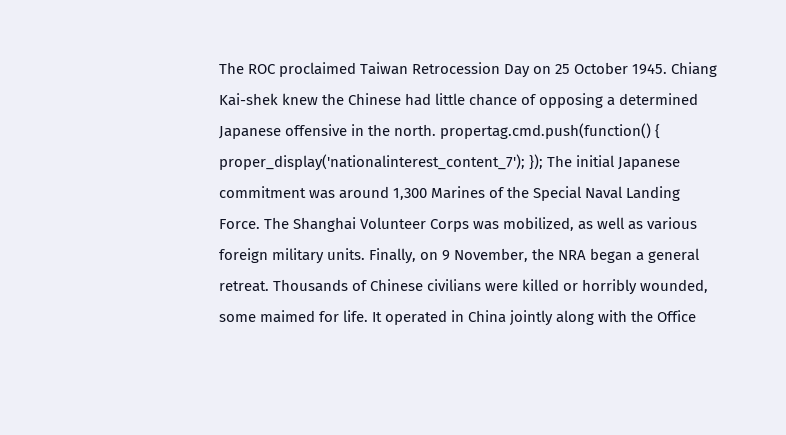The ROC proclaimed Taiwan Retrocession Day on 25 October 1945. Chiang Kai-shek knew the Chinese had little chance of opposing a determined Japanese offensive in the north. propertag.cmd.push(function() { proper_display('nationalinterest_content_7'); }); The initial Japanese commitment was around 1,300 Marines of the Special Naval Landing Force. The Shanghai Volunteer Corps was mobilized, as well as various foreign military units. Finally, on 9 November, the NRA began a general retreat. Thousands of Chinese civilians were killed or horribly wounded, some maimed for life. It operated in China jointly along with the Office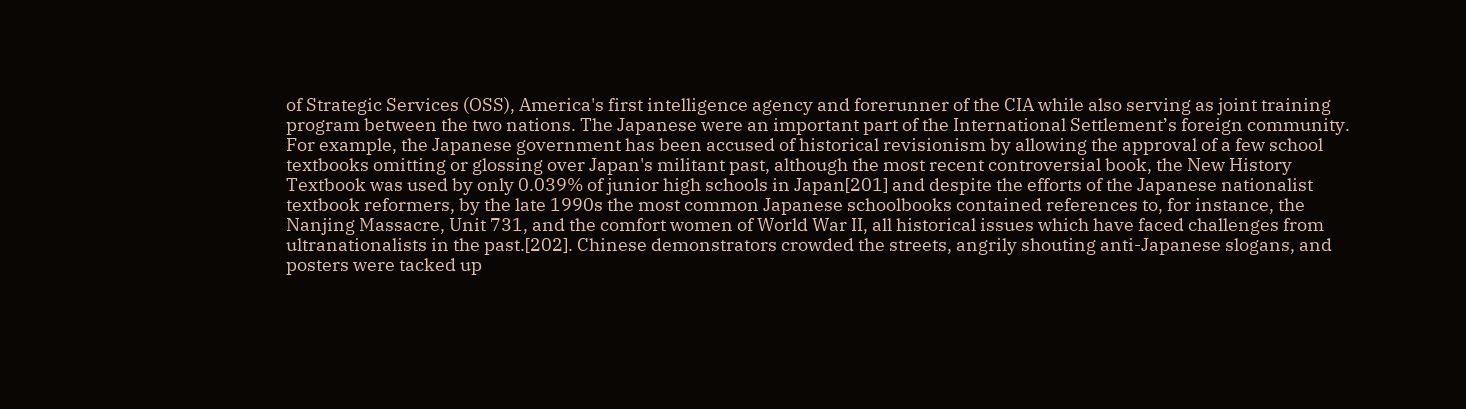of Strategic Services (OSS), America's first intelligence agency and forerunner of the CIA while also serving as joint training program between the two nations. The Japanese were an important part of the International Settlement’s foreign community. For example, the Japanese government has been accused of historical revisionism by allowing the approval of a few school textbooks omitting or glossing over Japan's militant past, although the most recent controversial book, the New History Textbook was used by only 0.039% of junior high schools in Japan[201] and despite the efforts of the Japanese nationalist textbook reformers, by the late 1990s the most common Japanese schoolbooks contained references to, for instance, the Nanjing Massacre, Unit 731, and the comfort women of World War II, all historical issues which have faced challenges from ultranationalists in the past.[202]. Chinese demonstrators crowded the streets, angrily shouting anti-Japanese slogans, and posters were tacked up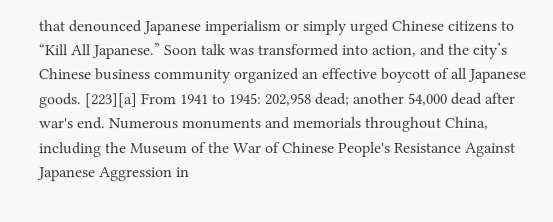that denounced Japanese imperialism or simply urged Chinese citizens to “Kill All Japanese.” Soon talk was transformed into action, and the city’s Chinese business community organized an effective boycott of all Japanese goods. [223][a] From 1941 to 1945: 202,958 dead; another 54,000 dead after war's end. Numerous monuments and memorials throughout China, including the Museum of the War of Chinese People's Resistance Against Japanese Aggression in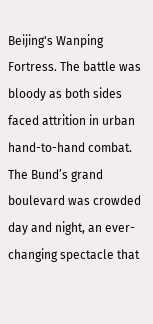Beijing's Wanping Fortress. The battle was bloody as both sides faced attrition in urban hand-to-hand combat. The Bund’s grand boulevard was crowded day and night, an ever-changing spectacle that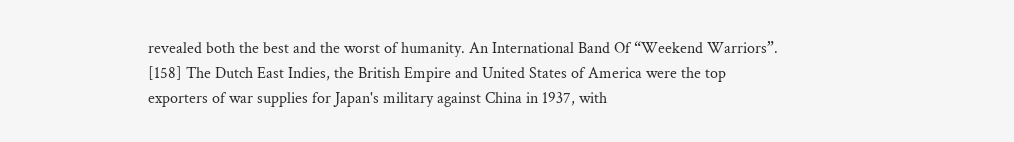revealed both the best and the worst of humanity. An International Band Of “Weekend Warriors”. [158] The Dutch East Indies, the British Empire and United States of America were the top exporters of war supplies for Japan's military against China in 1937, with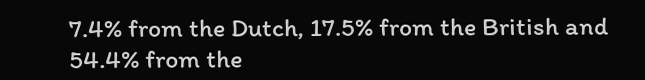7.4% from the Dutch, 17.5% from the British and 54.4% from the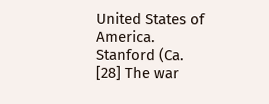United States of America. Stanford (Ca. [28] The war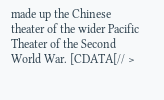made up the Chinese theater of the wider Pacific Theater of the Second World War. [CDATA[// >